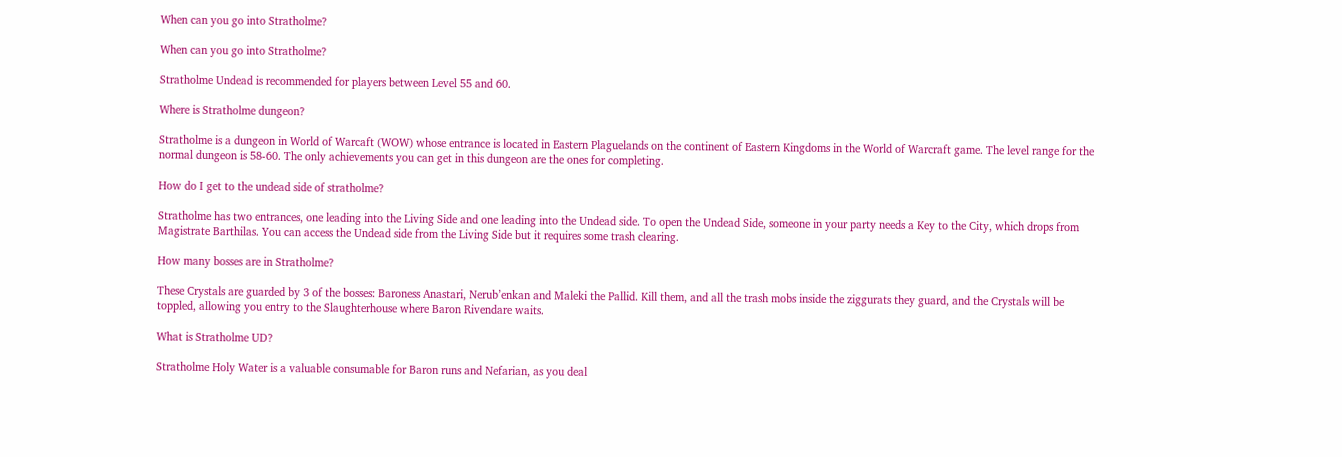When can you go into Stratholme?

When can you go into Stratholme?

Stratholme Undead is recommended for players between Level 55 and 60.

Where is Stratholme dungeon?

Stratholme is a dungeon in World of Warcaft (WOW) whose entrance is located in Eastern Plaguelands on the continent of Eastern Kingdoms in the World of Warcraft game. The level range for the normal dungeon is 58-60. The only achievements you can get in this dungeon are the ones for completing.

How do I get to the undead side of stratholme?

Stratholme has two entrances, one leading into the Living Side and one leading into the Undead side. To open the Undead Side, someone in your party needs a Key to the City, which drops from Magistrate Barthilas. You can access the Undead side from the Living Side but it requires some trash clearing.

How many bosses are in Stratholme?

These Crystals are guarded by 3 of the bosses: Baroness Anastari, Nerub’enkan and Maleki the Pallid. Kill them, and all the trash mobs inside the ziggurats they guard, and the Crystals will be toppled, allowing you entry to the Slaughterhouse where Baron Rivendare waits.

What is Stratholme UD?

Stratholme Holy Water is a valuable consumable for Baron runs and Nefarian, as you deal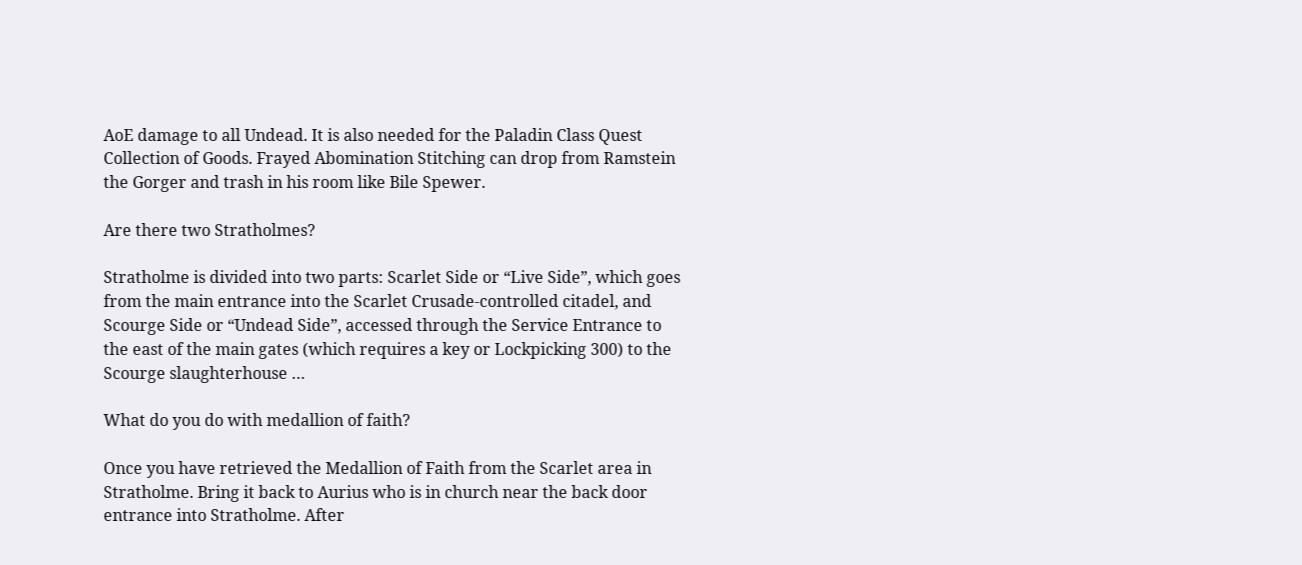AoE damage to all Undead. It is also needed for the Paladin Class Quest Collection of Goods. Frayed Abomination Stitching can drop from Ramstein the Gorger and trash in his room like Bile Spewer.

Are there two Stratholmes?

Stratholme is divided into two parts: Scarlet Side or “Live Side”, which goes from the main entrance into the Scarlet Crusade-controlled citadel, and Scourge Side or “Undead Side”, accessed through the Service Entrance to the east of the main gates (which requires a key or Lockpicking 300) to the Scourge slaughterhouse …

What do you do with medallion of faith?

Once you have retrieved the Medallion of Faith from the Scarlet area in Stratholme. Bring it back to Aurius who is in church near the back door entrance into Stratholme. After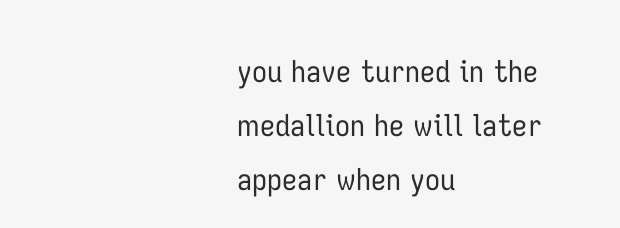you have turned in the medallion he will later appear when you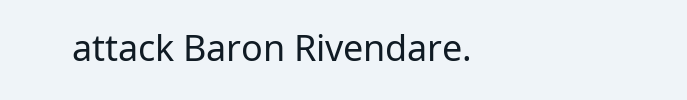attack Baron Rivendare.